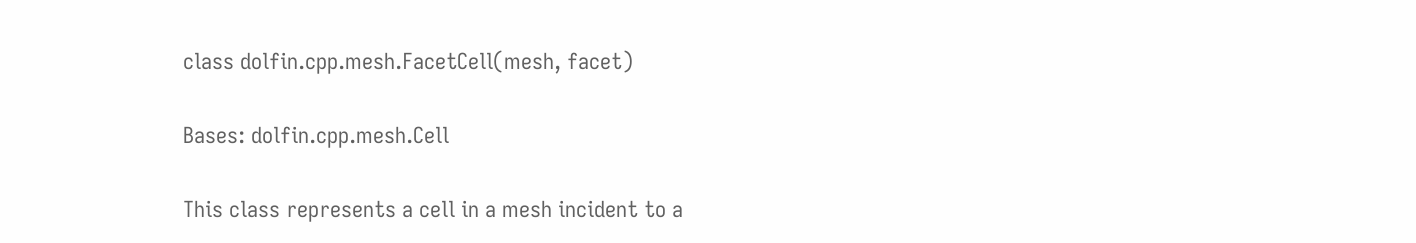class dolfin.cpp.mesh.FacetCell(mesh, facet)

Bases: dolfin.cpp.mesh.Cell

This class represents a cell in a mesh incident to a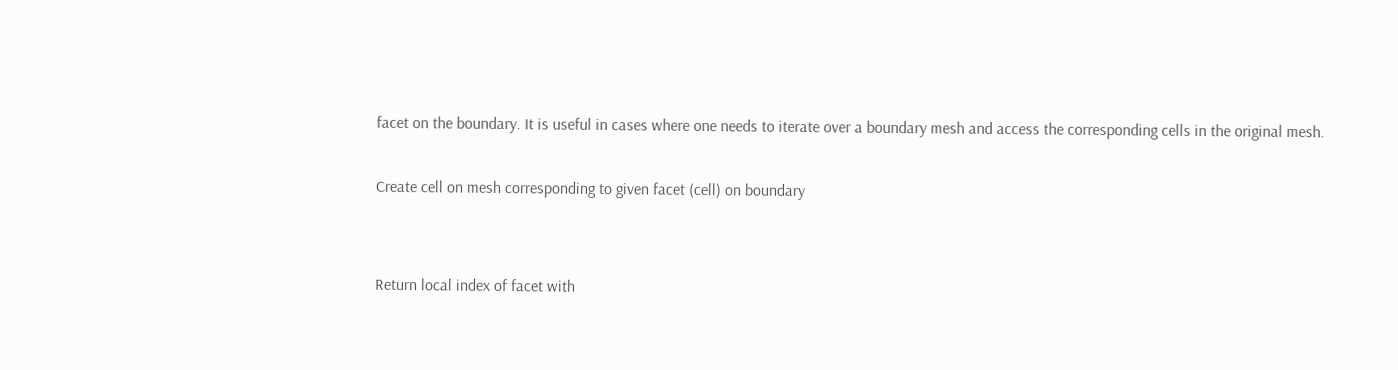facet on the boundary. It is useful in cases where one needs to iterate over a boundary mesh and access the corresponding cells in the original mesh.

Create cell on mesh corresponding to given facet (cell) on boundary


Return local index of facet with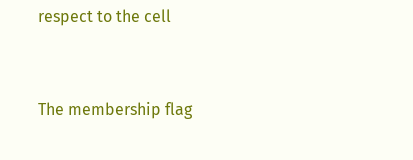respect to the cell


The membership flag